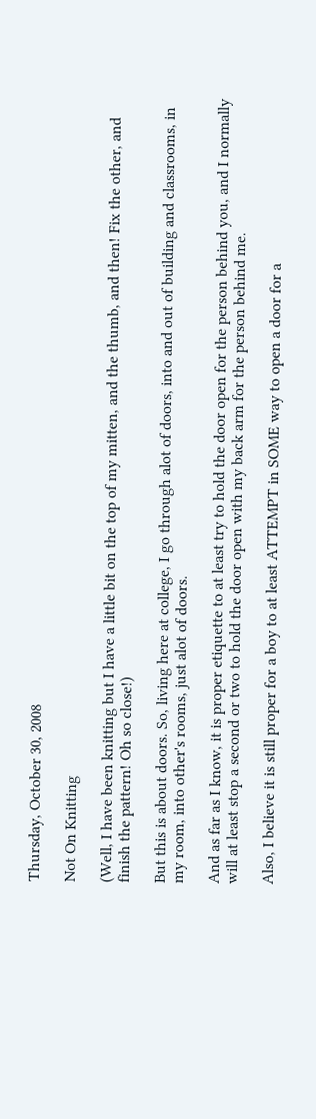Thursday, October 30, 2008

Not On Knitting

(Well, I have been knitting but I have a little bit on the top of my mitten, and the thumb, and then! Fix the other, and finish the pattern! Oh so close!)

But this is about doors. So, living here at college, I go through alot of doors, into and out of building and classrooms, in my room, into other's rooms, just alot of doors.

And as far as I know, it is proper etiquette to at least try to hold the door open for the person behind you, and I normally will at least stop a second or two to hold the door open with my back arm for the person behind me.

Also, I believe it is still proper for a boy to at least ATTEMPT in SOME way to open a door for a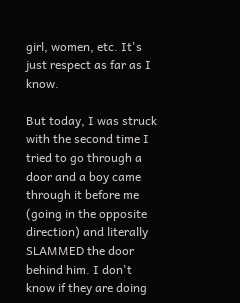girl, women, etc. It's just respect as far as I know.

But today, I was struck with the second time I tried to go through a door and a boy came through it before me (going in the opposite direction) and literally SLAMMED the door behind him. I don't know if they are doing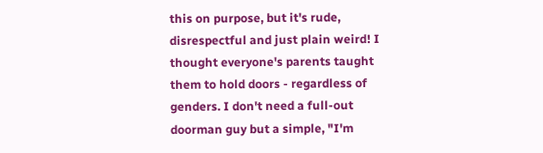this on purpose, but it's rude, disrespectful and just plain weird! I thought everyone's parents taught them to hold doors - regardless of genders. I don't need a full-out doorman guy but a simple, "I'm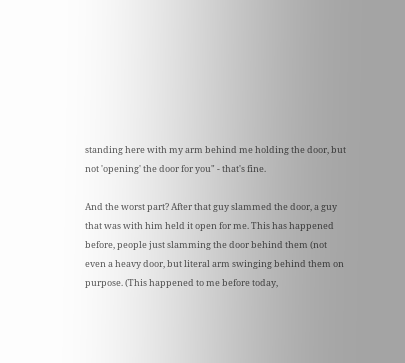standing here with my arm behind me holding the door, but not 'opening' the door for you" - that's fine.

And the worst part? After that guy slammed the door, a guy that was with him held it open for me. This has happened before, people just slamming the door behind them (not even a heavy door, but literal arm swinging behind them on purpose. (This happened to me before today,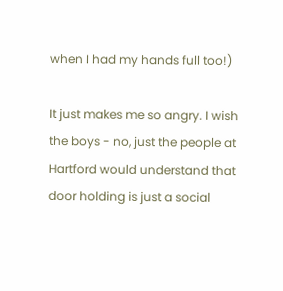when I had my hands full too!)

It just makes me so angry. I wish the boys - no, just the people at Hartford would understand that door holding is just a social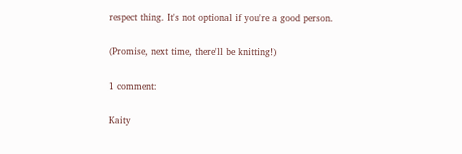respect thing. It's not optional if you're a good person.

(Promise, next time, there'll be knitting!)

1 comment:

Kaity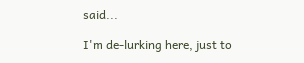said...

I'm de-lurking here, just to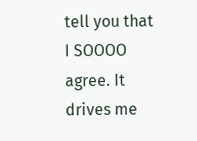tell you that I SOOOO agree. It drives me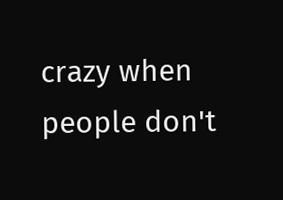crazy when people don't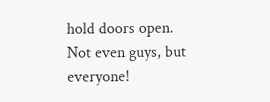hold doors open. Not even guys, but everyone!